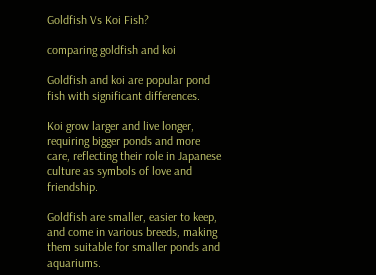Goldfish Vs Koi Fish?

comparing goldfish and koi

Goldfish and koi are popular pond fish with significant differences.

Koi grow larger and live longer, requiring bigger ponds and more care, reflecting their role in Japanese culture as symbols of love and friendship.

Goldfish are smaller, easier to keep, and come in various breeds, making them suitable for smaller ponds and aquariums.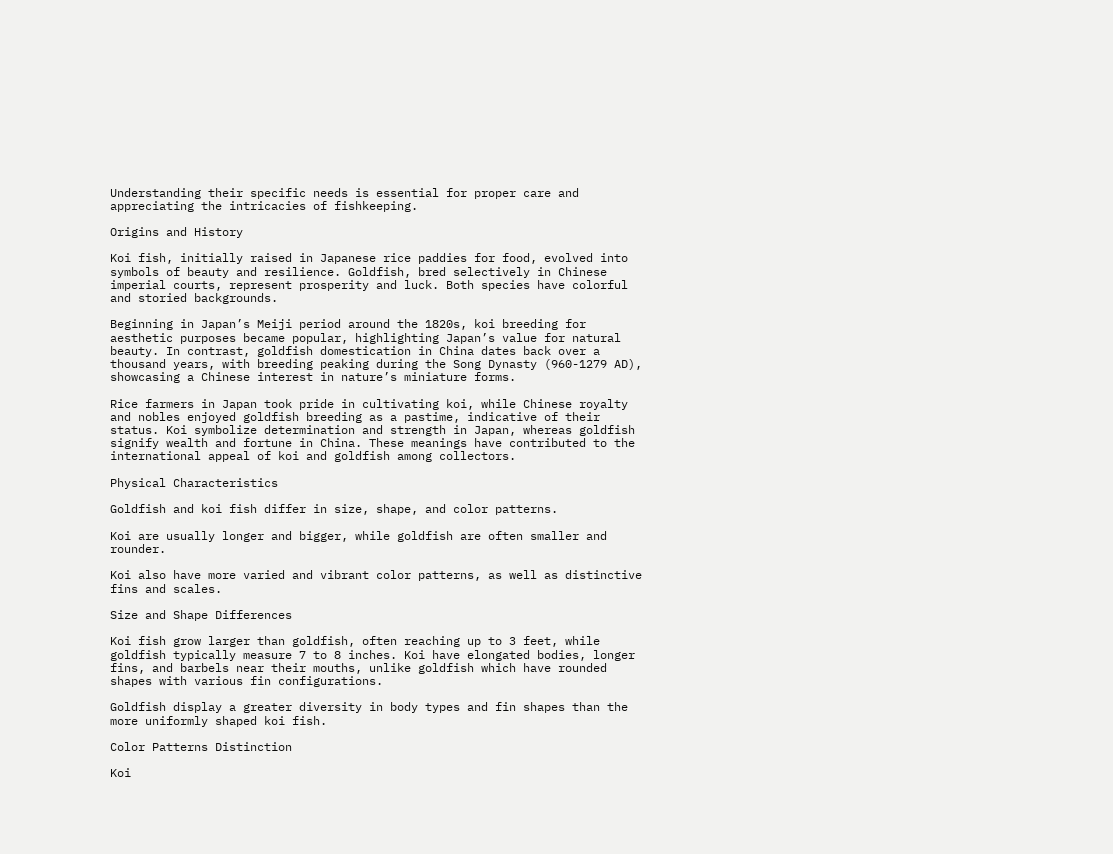Understanding their specific needs is essential for proper care and appreciating the intricacies of fishkeeping.

Origins and History

Koi fish, initially raised in Japanese rice paddies for food, evolved into symbols of beauty and resilience. Goldfish, bred selectively in Chinese imperial courts, represent prosperity and luck. Both species have colorful and storied backgrounds.

Beginning in Japan’s Meiji period around the 1820s, koi breeding for aesthetic purposes became popular, highlighting Japan’s value for natural beauty. In contrast, goldfish domestication in China dates back over a thousand years, with breeding peaking during the Song Dynasty (960-1279 AD), showcasing a Chinese interest in nature’s miniature forms.

Rice farmers in Japan took pride in cultivating koi, while Chinese royalty and nobles enjoyed goldfish breeding as a pastime, indicative of their status. Koi symbolize determination and strength in Japan, whereas goldfish signify wealth and fortune in China. These meanings have contributed to the international appeal of koi and goldfish among collectors.

Physical Characteristics

Goldfish and koi fish differ in size, shape, and color patterns.

Koi are usually longer and bigger, while goldfish are often smaller and rounder.

Koi also have more varied and vibrant color patterns, as well as distinctive fins and scales.

Size and Shape Differences

Koi fish grow larger than goldfish, often reaching up to 3 feet, while goldfish typically measure 7 to 8 inches. Koi have elongated bodies, longer fins, and barbels near their mouths, unlike goldfish which have rounded shapes with various fin configurations.

Goldfish display a greater diversity in body types and fin shapes than the more uniformly shaped koi fish.

Color Patterns Distinction

Koi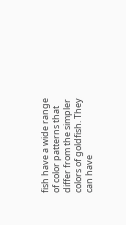fish have a wide range of color patterns that differ from the simpler colors of goldfish. They can have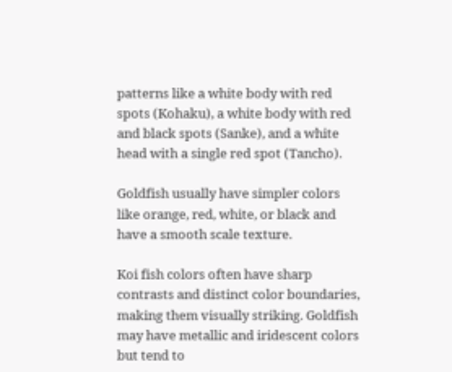patterns like a white body with red spots (Kohaku), a white body with red and black spots (Sanke), and a white head with a single red spot (Tancho).

Goldfish usually have simpler colors like orange, red, white, or black and have a smooth scale texture.

Koi fish colors often have sharp contrasts and distinct color boundaries, making them visually striking. Goldfish may have metallic and iridescent colors but tend to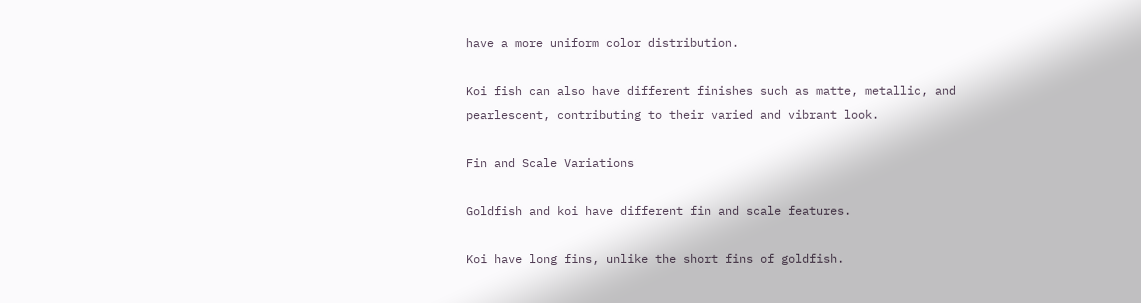have a more uniform color distribution.

Koi fish can also have different finishes such as matte, metallic, and pearlescent, contributing to their varied and vibrant look.

Fin and Scale Variations

Goldfish and koi have different fin and scale features.

Koi have long fins, unlike the short fins of goldfish.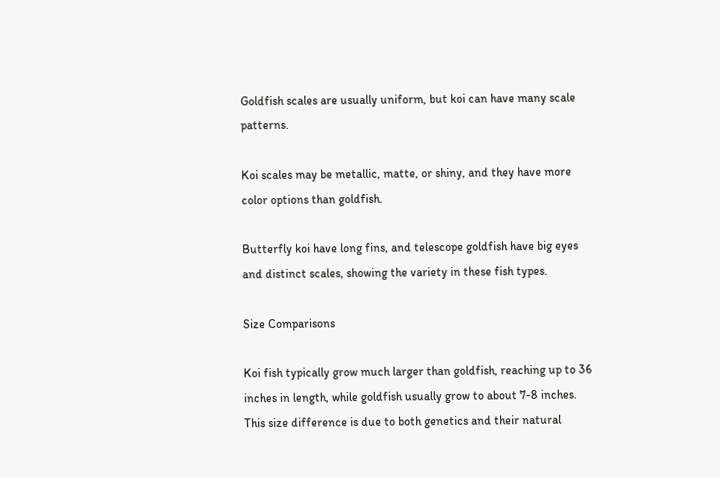Goldfish scales are usually uniform, but koi can have many scale patterns.

Koi scales may be metallic, matte, or shiny, and they have more color options than goldfish.

Butterfly koi have long fins, and telescope goldfish have big eyes and distinct scales, showing the variety in these fish types.

Size Comparisons

Koi fish typically grow much larger than goldfish, reaching up to 36 inches in length, while goldfish usually grow to about 7-8 inches. This size difference is due to both genetics and their natural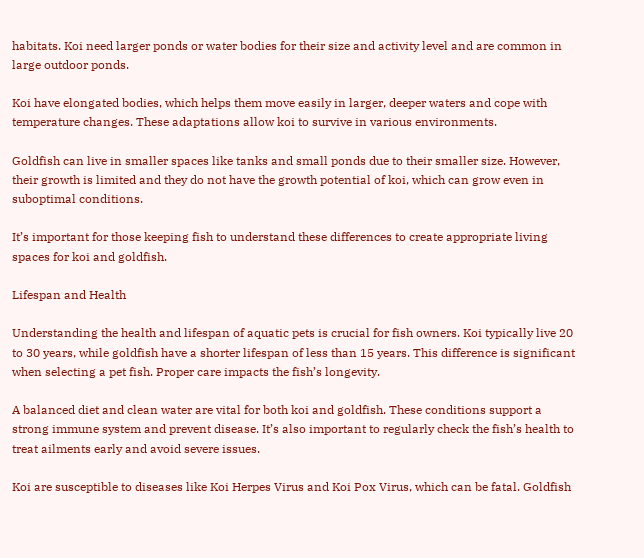habitats. Koi need larger ponds or water bodies for their size and activity level and are common in large outdoor ponds.

Koi have elongated bodies, which helps them move easily in larger, deeper waters and cope with temperature changes. These adaptations allow koi to survive in various environments.

Goldfish can live in smaller spaces like tanks and small ponds due to their smaller size. However, their growth is limited and they do not have the growth potential of koi, which can grow even in suboptimal conditions.

It’s important for those keeping fish to understand these differences to create appropriate living spaces for koi and goldfish.

Lifespan and Health

Understanding the health and lifespan of aquatic pets is crucial for fish owners. Koi typically live 20 to 30 years, while goldfish have a shorter lifespan of less than 15 years. This difference is significant when selecting a pet fish. Proper care impacts the fish’s longevity.

A balanced diet and clean water are vital for both koi and goldfish. These conditions support a strong immune system and prevent disease. It’s also important to regularly check the fish’s health to treat ailments early and avoid severe issues.

Koi are susceptible to diseases like Koi Herpes Virus and Koi Pox Virus, which can be fatal. Goldfish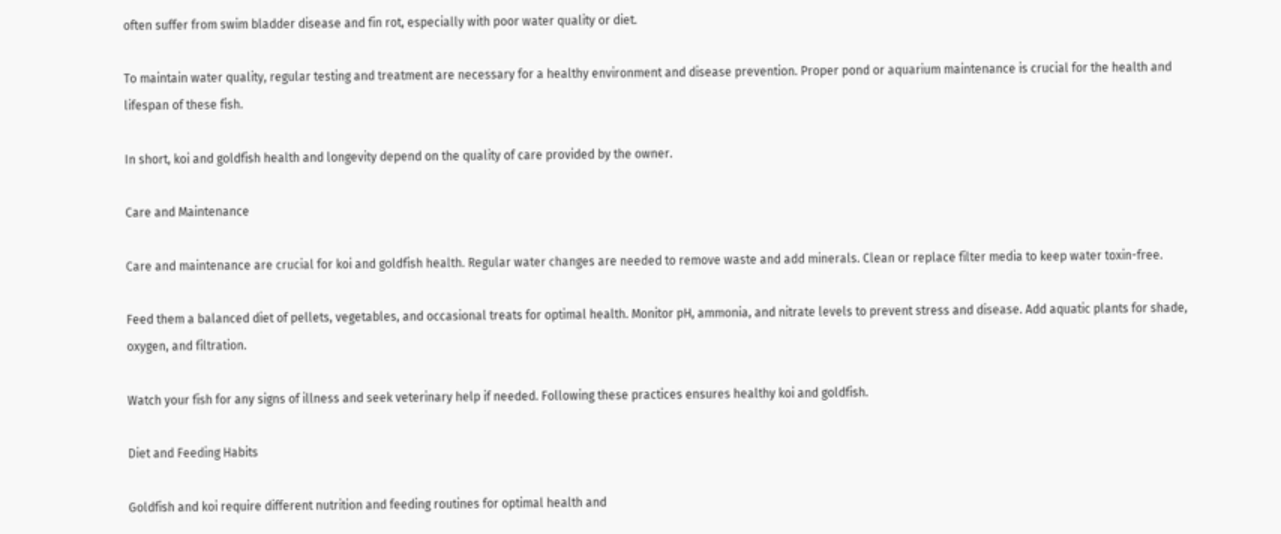often suffer from swim bladder disease and fin rot, especially with poor water quality or diet.

To maintain water quality, regular testing and treatment are necessary for a healthy environment and disease prevention. Proper pond or aquarium maintenance is crucial for the health and lifespan of these fish.

In short, koi and goldfish health and longevity depend on the quality of care provided by the owner.

Care and Maintenance

Care and maintenance are crucial for koi and goldfish health. Regular water changes are needed to remove waste and add minerals. Clean or replace filter media to keep water toxin-free.

Feed them a balanced diet of pellets, vegetables, and occasional treats for optimal health. Monitor pH, ammonia, and nitrate levels to prevent stress and disease. Add aquatic plants for shade, oxygen, and filtration.

Watch your fish for any signs of illness and seek veterinary help if needed. Following these practices ensures healthy koi and goldfish.

Diet and Feeding Habits

Goldfish and koi require different nutrition and feeding routines for optimal health and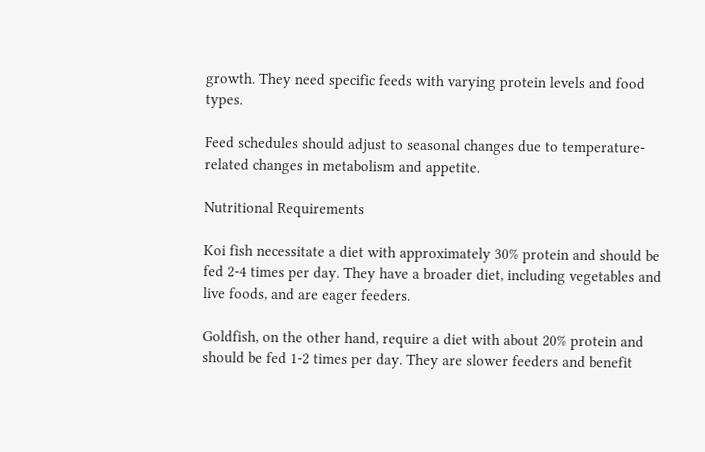growth. They need specific feeds with varying protein levels and food types.

Feed schedules should adjust to seasonal changes due to temperature-related changes in metabolism and appetite.

Nutritional Requirements

Koi fish necessitate a diet with approximately 30% protein and should be fed 2-4 times per day. They have a broader diet, including vegetables and live foods, and are eager feeders.

Goldfish, on the other hand, require a diet with about 20% protein and should be fed 1-2 times per day. They are slower feeders and benefit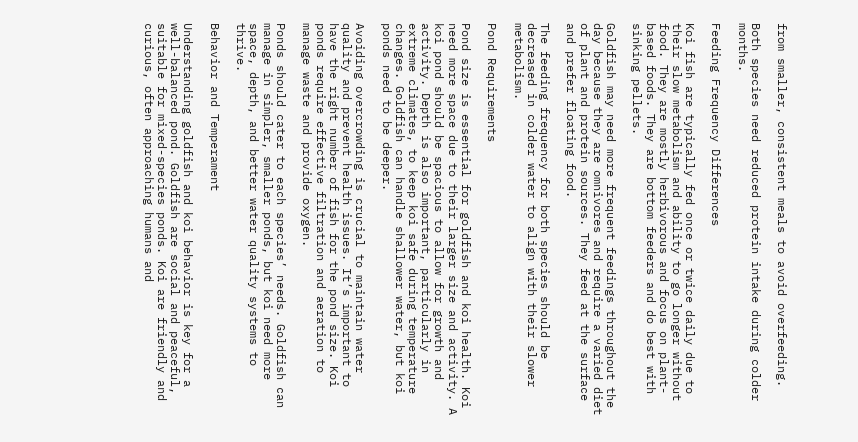from smaller, consistent meals to avoid overfeeding.

Both species need reduced protein intake during colder months.

Feeding Frequency Differences

Koi fish are typically fed once or twice daily due to their slow metabolism and ability to go longer without food. They are mostly herbivorous and focus on plant-based foods. They are bottom feeders and do best with sinking pellets.

Goldfish may need more frequent feedings throughout the day because they are omnivores and require a varied diet of plant and protein sources. They feed at the surface and prefer floating food.

The feeding frequency for both species should be decreased in colder water to align with their slower metabolism.

Pond Requirements

Pond size is essential for goldfish and koi health. Koi need more space due to their larger size and activity. A koi pond should be spacious to allow for growth and activity. Depth is also important, particularly in extreme climates, to keep koi safe during temperature changes. Goldfish can handle shallower water, but koi ponds need to be deeper.

Avoiding overcrowding is crucial to maintain water quality and prevent health issues. It’s important to have the right number of fish for the pond size. Koi ponds require effective filtration and aeration to manage waste and provide oxygen.

Ponds should cater to each species’ needs. Goldfish can manage in simpler, smaller ponds, but koi need more space, depth, and better water quality systems to thrive.

Behavior and Temperament

Understanding goldfish and koi behavior is key for a well-balanced pond. Goldfish are social and peaceful, suitable for mixed-species ponds. Koi are friendly and curious, often approaching humans and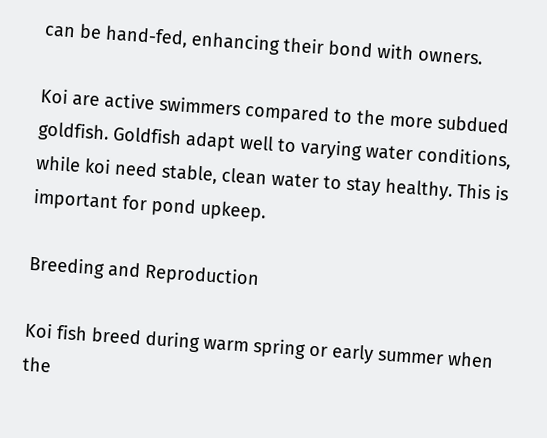can be hand-fed, enhancing their bond with owners.

Koi are active swimmers compared to the more subdued goldfish. Goldfish adapt well to varying water conditions, while koi need stable, clean water to stay healthy. This is important for pond upkeep.

Breeding and Reproduction

Koi fish breed during warm spring or early summer when the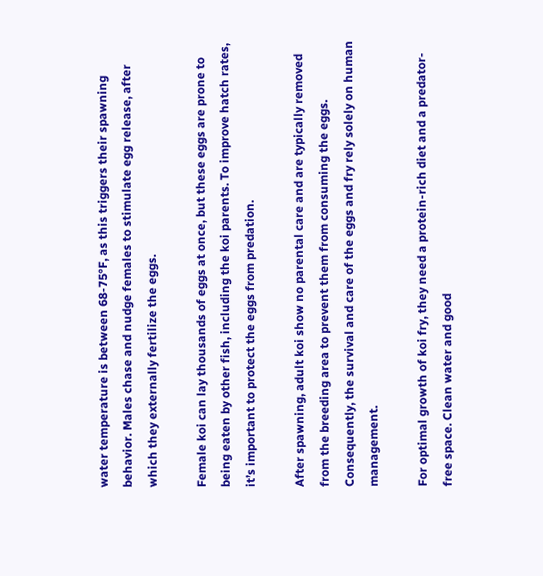water temperature is between 68-75°F, as this triggers their spawning behavior. Males chase and nudge females to stimulate egg release, after which they externally fertilize the eggs.

Female koi can lay thousands of eggs at once, but these eggs are prone to being eaten by other fish, including the koi parents. To improve hatch rates, it’s important to protect the eggs from predation.

After spawning, adult koi show no parental care and are typically removed from the breeding area to prevent them from consuming the eggs. Consequently, the survival and care of the eggs and fry rely solely on human management.

For optimal growth of koi fry, they need a protein-rich diet and a predator-free space. Clean water and good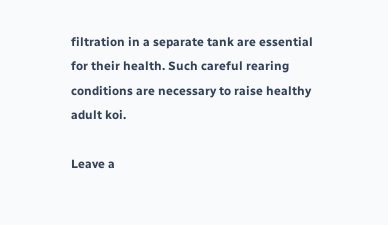filtration in a separate tank are essential for their health. Such careful rearing conditions are necessary to raise healthy adult koi.

Leave a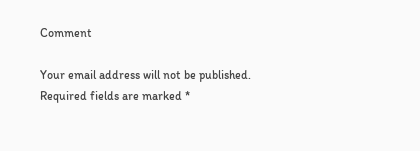Comment

Your email address will not be published. Required fields are marked *